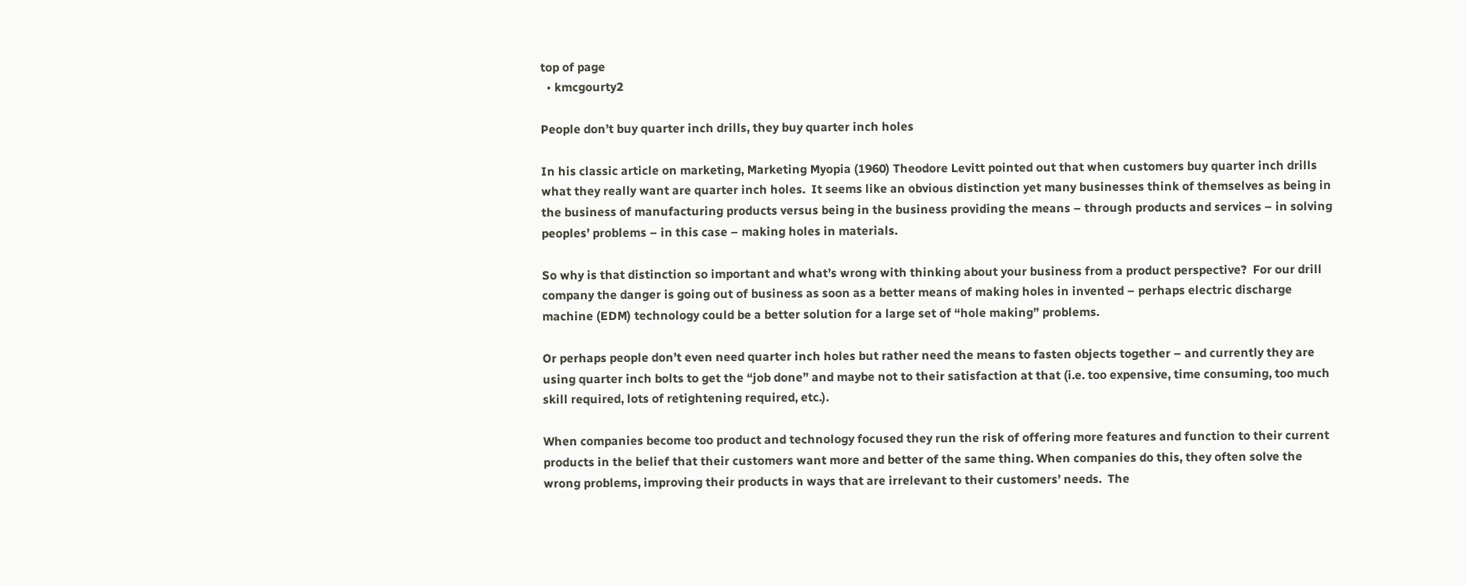top of page
  • kmcgourty2

People don’t buy quarter inch drills, they buy quarter inch holes

In his classic article on marketing, Marketing Myopia (1960) Theodore Levitt pointed out that when customers buy quarter inch drills what they really want are quarter inch holes.  It seems like an obvious distinction yet many businesses think of themselves as being in the business of manufacturing products versus being in the business providing the means – through products and services – in solving peoples’ problems – in this case – making holes in materials.

So why is that distinction so important and what’s wrong with thinking about your business from a product perspective?  For our drill company the danger is going out of business as soon as a better means of making holes in invented – perhaps electric discharge machine (EDM) technology could be a better solution for a large set of “hole making” problems.

Or perhaps people don’t even need quarter inch holes but rather need the means to fasten objects together – and currently they are using quarter inch bolts to get the “job done” and maybe not to their satisfaction at that (i.e. too expensive, time consuming, too much skill required, lots of retightening required, etc.).

When companies become too product and technology focused they run the risk of offering more features and function to their current products in the belief that their customers want more and better of the same thing. When companies do this, they often solve the wrong problems, improving their products in ways that are irrelevant to their customers’ needs.  The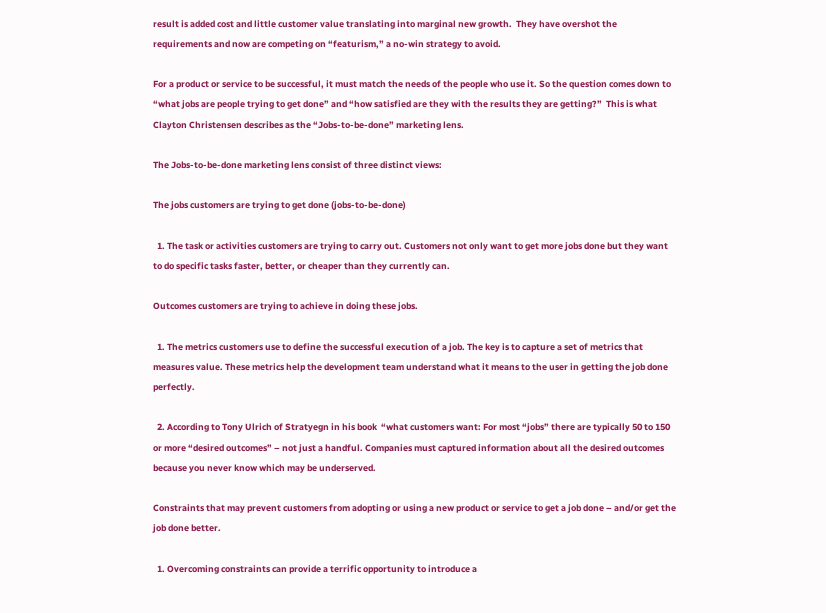result is added cost and little customer value translating into marginal new growth.  They have overshot the requirements and now are competing on “featurism,” a no-win strategy to avoid.

For a product or service to be successful, it must match the needs of the people who use it. So the question comes down to “what jobs are people trying to get done” and “how satisfied are they with the results they are getting?”  This is what Clayton Christensen describes as the “Jobs-to-be-done” marketing lens.

The Jobs-to-be-done marketing lens consist of three distinct views:

The jobs customers are trying to get done (jobs-to-be-done)

  1. The task or activities customers are trying to carry out. Customers not only want to get more jobs done but they want to do specific tasks faster, better, or cheaper than they currently can.

Outcomes customers are trying to achieve in doing these jobs.

  1. The metrics customers use to define the successful execution of a job. The key is to capture a set of metrics that measures value. These metrics help the development team understand what it means to the user in getting the job done perfectly.

  2. According to Tony Ulrich of Stratyegn in his book  “what customers want: For most “jobs” there are typically 50 to 150 or more “desired outcomes” – not just a handful. Companies must captured information about all the desired outcomes because you never know which may be underserved.

Constraints that may prevent customers from adopting or using a new product or service to get a job done – and/or get the job done better.

  1. Overcoming constraints can provide a terrific opportunity to introduce a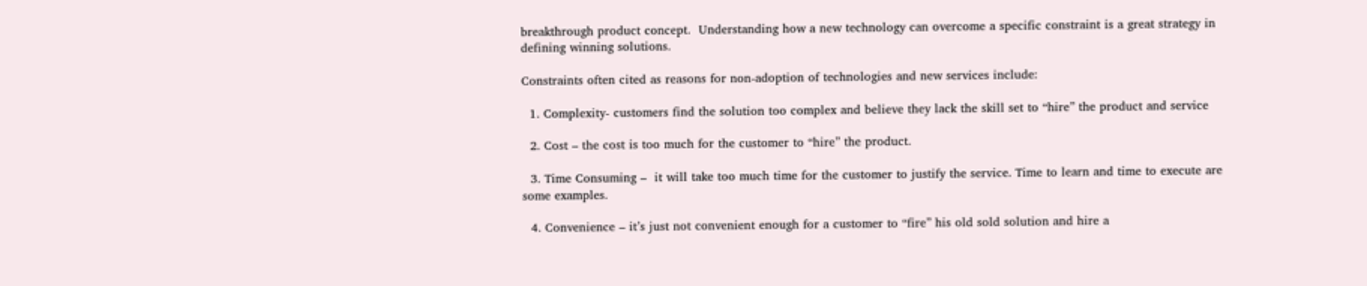breakthrough product concept.  Understanding how a new technology can overcome a specific constraint is a great strategy in defining winning solutions.

Constraints often cited as reasons for non-adoption of technologies and new services include:

  1. Complexity- customers find the solution too complex and believe they lack the skill set to “hire” the product and service

  2. Cost – the cost is too much for the customer to “hire” the product.

  3. Time Consuming –  it will take too much time for the customer to justify the service. Time to learn and time to execute are some examples.

  4. Convenience – it’s just not convenient enough for a customer to “fire” his old sold solution and hire a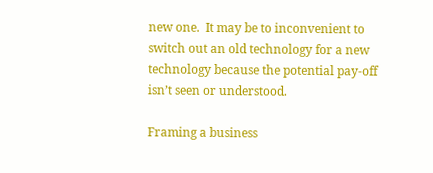new one.  It may be to inconvenient to switch out an old technology for a new technology because the potential pay-off isn’t seen or understood.

Framing a business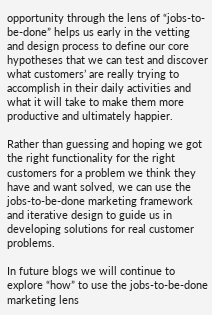opportunity through the lens of “jobs-to-be-done” helps us early in the vetting  and design process to define our core hypotheses that we can test and discover what customers’ are really trying to accomplish in their daily activities and what it will take to make them more productive and ultimately happier.

Rather than guessing and hoping we got the right functionality for the right customers for a problem we think they have and want solved, we can use the jobs-to-be-done marketing framework and iterative design to guide us in developing solutions for real customer problems.

In future blogs we will continue to explore “how” to use the jobs-to-be-done marketing lens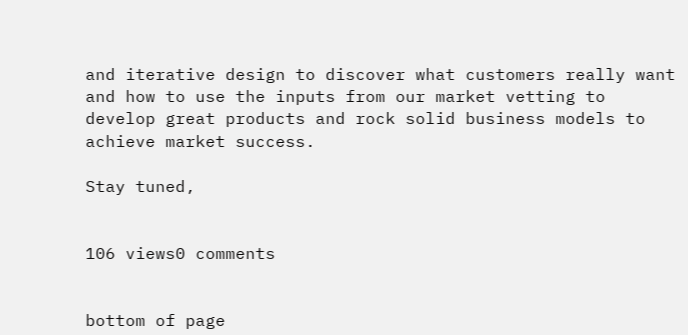and iterative design to discover what customers really want and how to use the inputs from our market vetting to develop great products and rock solid business models to achieve market success.

Stay tuned,


106 views0 comments


bottom of page